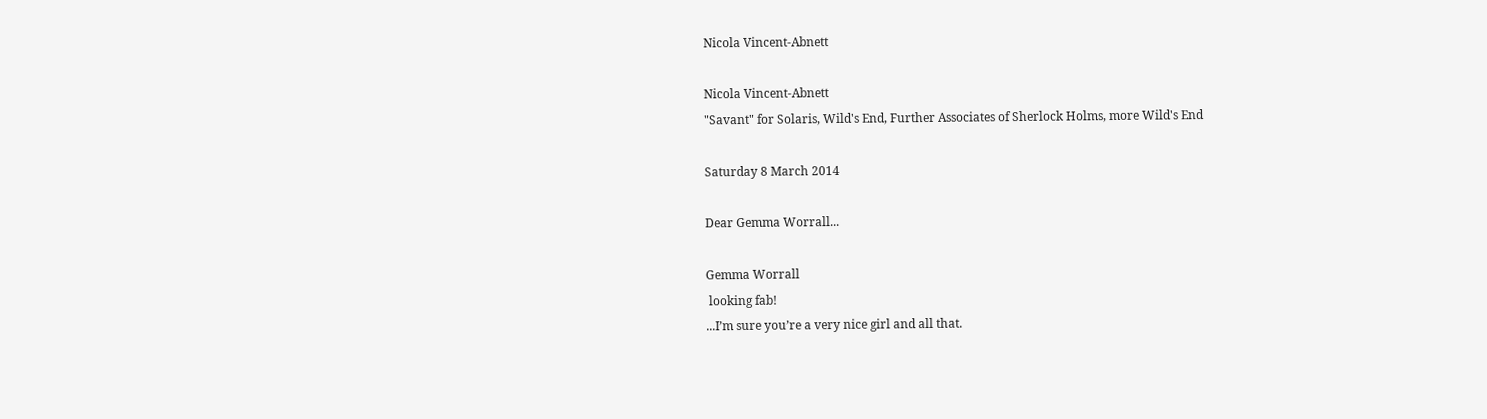Nicola Vincent-Abnett

Nicola Vincent-Abnett
"Savant" for Solaris, Wild's End, Further Associates of Sherlock Holms, more Wild's End

Saturday 8 March 2014

Dear Gemma Worrall...

Gemma Worrall
 looking fab!
...I’m sure you’re a very nice girl and all that.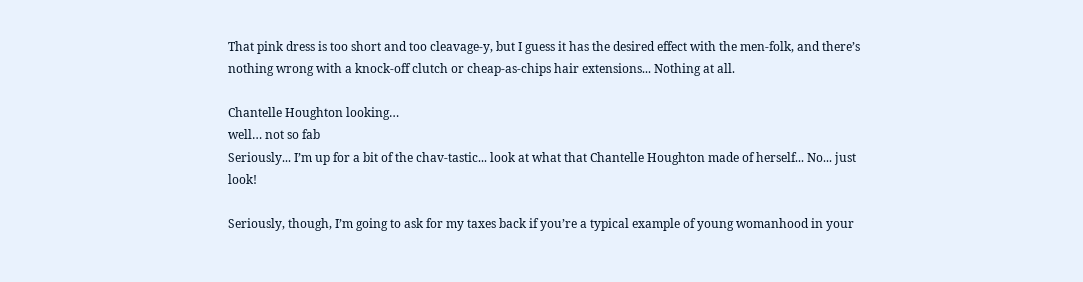That pink dress is too short and too cleavage-y, but I guess it has the desired effect with the men-folk, and there’s nothing wrong with a knock-off clutch or cheap-as-chips hair extensions... Nothing at all.

Chantelle Houghton looking…
well… not so fab
Seriously... I’m up for a bit of the chav-tastic... look at what that Chantelle Houghton made of herself... No... just look!

Seriously, though, I’m going to ask for my taxes back if you’re a typical example of young womanhood in your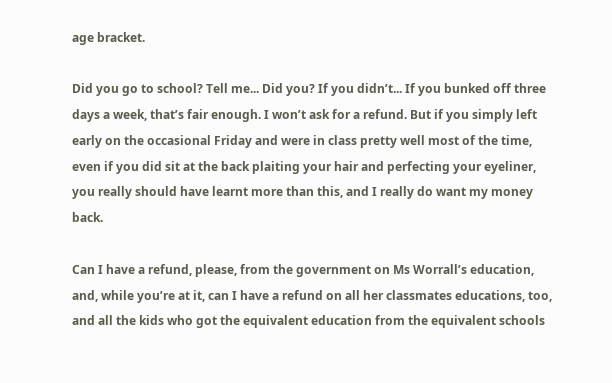age bracket.

Did you go to school? Tell me... Did you? If you didn’t... If you bunked off three days a week, that’s fair enough. I won’t ask for a refund. But if you simply left early on the occasional Friday and were in class pretty well most of the time, even if you did sit at the back plaiting your hair and perfecting your eyeliner, you really should have learnt more than this, and I really do want my money back.

Can I have a refund, please, from the government on Ms Worrall’s education, and, while you’re at it, can I have a refund on all her classmates educations, too, and all the kids who got the equivalent education from the equivalent schools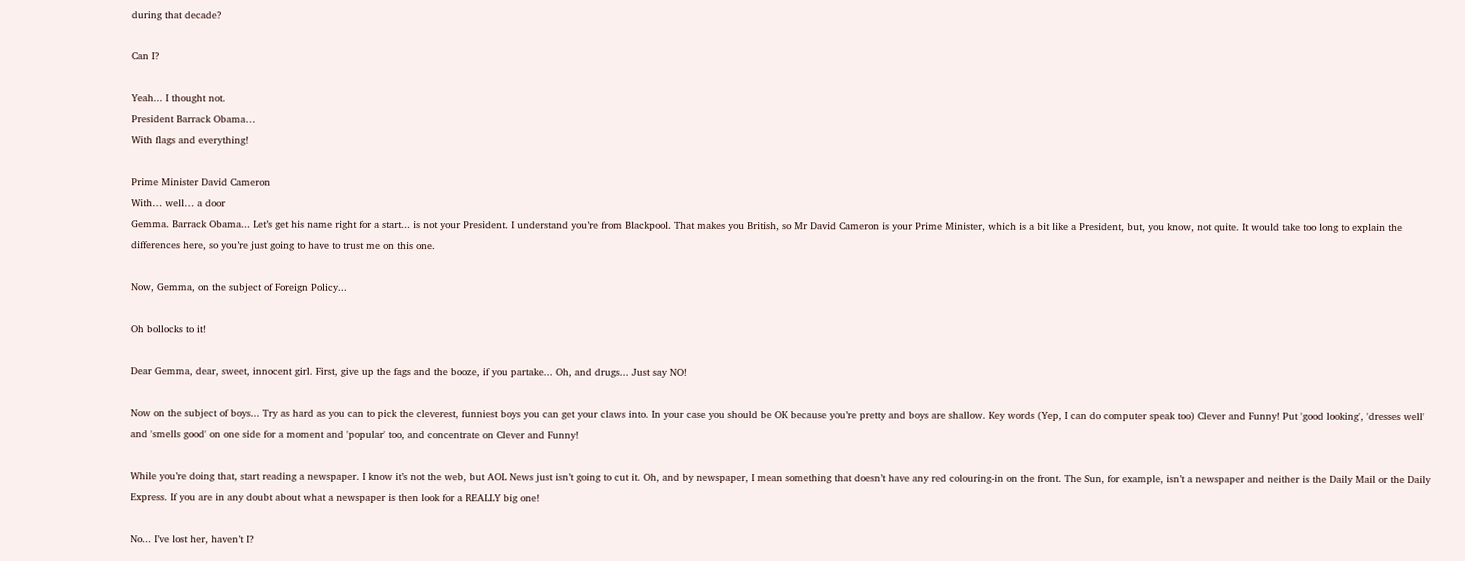during that decade?

Can I?

Yeah... I thought not.
President Barrack Obama…
With flags and everything!

Prime Minister David Cameron
With… well… a door
Gemma. Barrack Obama... Let’s get his name right for a start... is not your President. I understand you’re from Blackpool. That makes you British, so Mr David Cameron is your Prime Minister, which is a bit like a President, but, you know, not quite. It would take too long to explain the differences here, so you’re just going to have to trust me on this one.

Now, Gemma, on the subject of Foreign Policy...

Oh bollocks to it!

Dear Gemma, dear, sweet, innocent girl. First, give up the fags and the booze, if you partake... Oh, and drugs... Just say NO!

Now on the subject of boys... Try as hard as you can to pick the cleverest, funniest boys you can get your claws into. In your case you should be OK because you’re pretty and boys are shallow. Key words (Yep, I can do computer speak too) Clever and Funny! Put 'good looking', 'dresses well' and 'smells good' on one side for a moment and 'popular' too, and concentrate on Clever and Funny!

While you’re doing that, start reading a newspaper. I know it’s not the web, but AOL News just isn’t going to cut it. Oh, and by newspaper, I mean something that doesn’t have any red colouring-in on the front. The Sun, for example, isn’t a newspaper and neither is the Daily Mail or the Daily Express. If you are in any doubt about what a newspaper is then look for a REALLY big one!

No... I’ve lost her, haven’t I?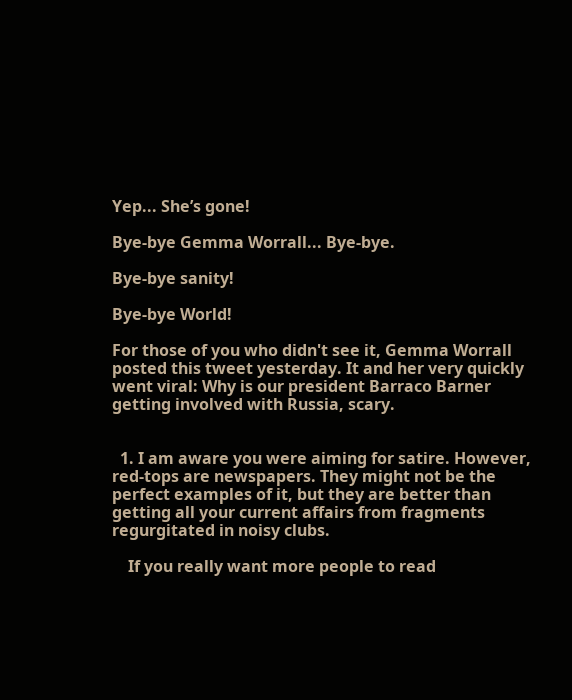Yep... She’s gone!

Bye-bye Gemma Worrall... Bye-bye.

Bye-bye sanity!

Bye-bye World!

For those of you who didn't see it, Gemma Worrall posted this tweet yesterday. It and her very quickly went viral: Why is our president Barraco Barner getting involved with Russia, scary.


  1. I am aware you were aiming for satire. However, red-tops are newspapers. They might not be the perfect examples of it, but they are better than getting all your current affairs from fragments regurgitated in noisy clubs.

    If you really want more people to read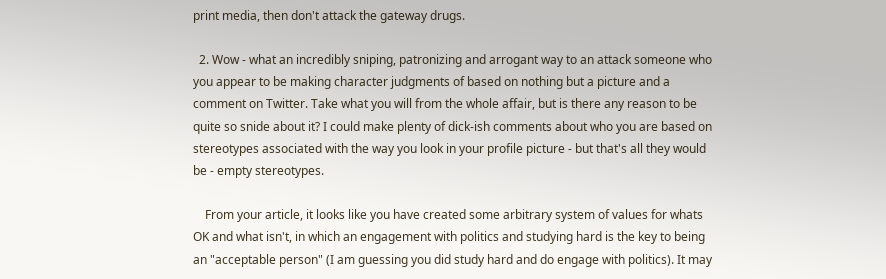print media, then don't attack the gateway drugs.

  2. Wow - what an incredibly sniping, patronizing and arrogant way to an attack someone who you appear to be making character judgments of based on nothing but a picture and a comment on Twitter. Take what you will from the whole affair, but is there any reason to be quite so snide about it? I could make plenty of dick-ish comments about who you are based on stereotypes associated with the way you look in your profile picture - but that's all they would be - empty stereotypes.

    From your article, it looks like you have created some arbitrary system of values for whats OK and what isn't, in which an engagement with politics and studying hard is the key to being an "acceptable person" (I am guessing you did study hard and do engage with politics). It may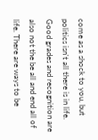come as a shock to you, but politics isn't all there is in life. Good grades and recognition are also not the be all and end all of life. There are ways to be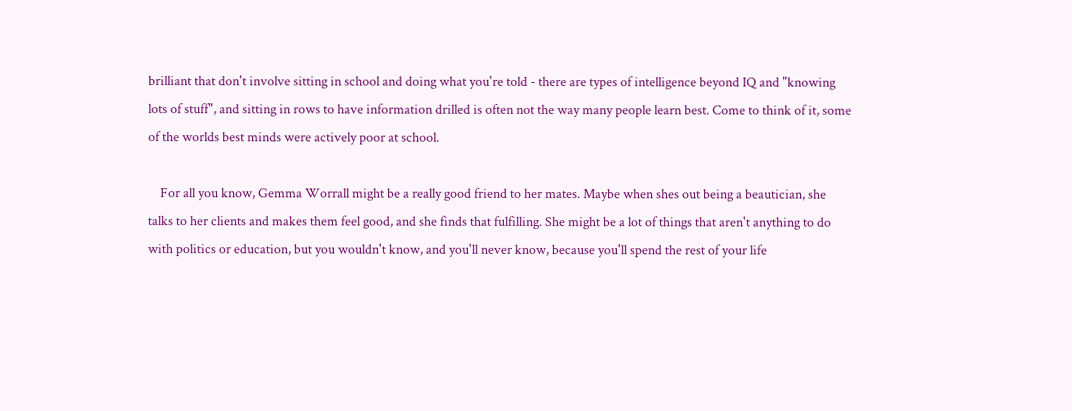brilliant that don't involve sitting in school and doing what you're told - there are types of intelligence beyond IQ and "knowing lots of stuff", and sitting in rows to have information drilled is often not the way many people learn best. Come to think of it, some of the worlds best minds were actively poor at school.

    For all you know, Gemma Worrall might be a really good friend to her mates. Maybe when shes out being a beautician, she talks to her clients and makes them feel good, and she finds that fulfilling. She might be a lot of things that aren't anything to do with politics or education, but you wouldn't know, and you'll never know, because you'll spend the rest of your life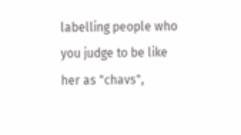labelling people who you judge to be like her as "chavs",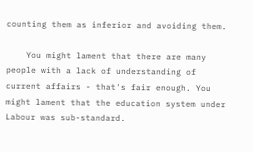counting them as inferior and avoiding them.

    You might lament that there are many people with a lack of understanding of current affairs - that's fair enough. You might lament that the education system under Labour was sub-standard.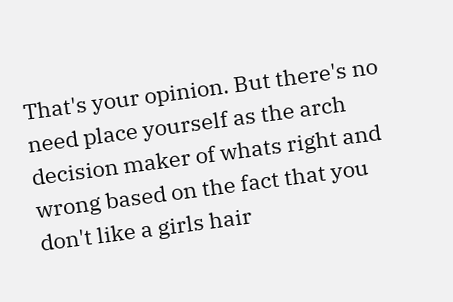That's your opinion. But there's no need place yourself as the arch decision maker of whats right and wrong based on the fact that you don't like a girls hair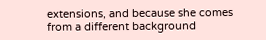extensions, and because she comes from a different background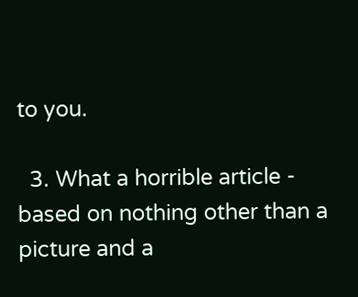to you.

  3. What a horrible article - based on nothing other than a picture and a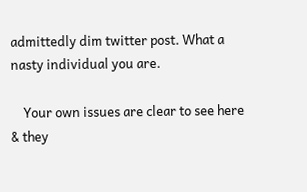admittedly dim twitter post. What a nasty individual you are.

    Your own issues are clear to see here & they